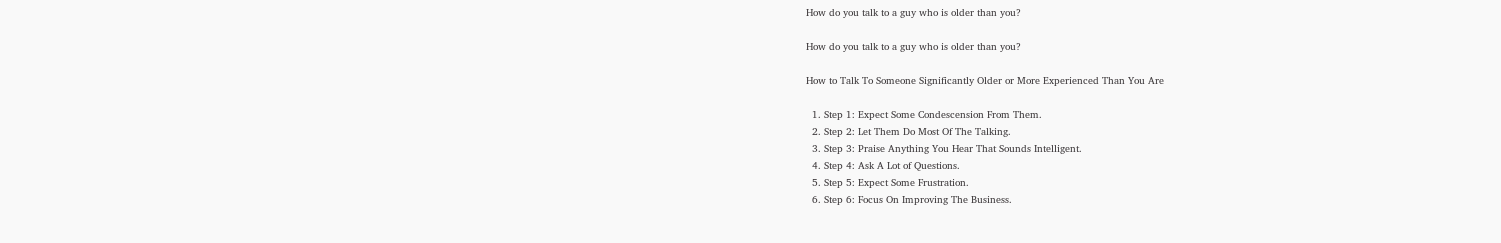How do you talk to a guy who is older than you?

How do you talk to a guy who is older than you?

How to Talk To Someone Significantly Older or More Experienced Than You Are

  1. Step 1: Expect Some Condescension From Them.
  2. Step 2: Let Them Do Most Of The Talking.
  3. Step 3: Praise Anything You Hear That Sounds Intelligent.
  4. Step 4: Ask A Lot of Questions.
  5. Step 5: Expect Some Frustration.
  6. Step 6: Focus On Improving The Business.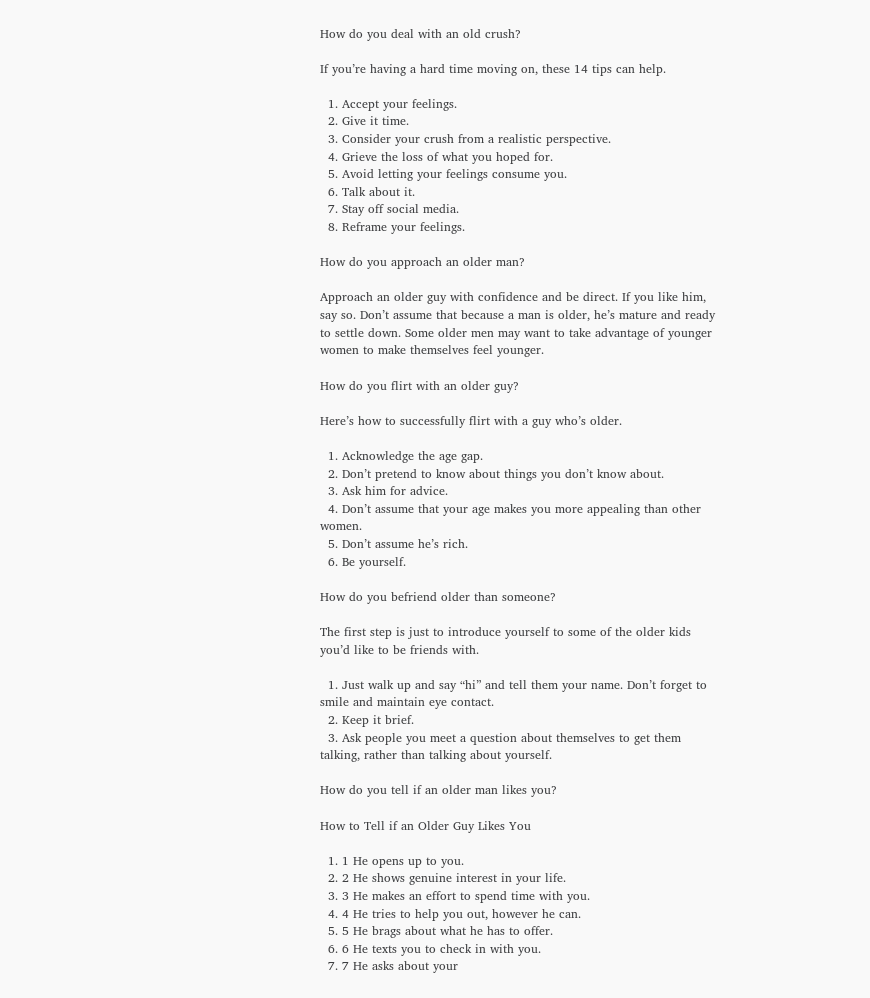How do you deal with an old crush?

If you’re having a hard time moving on, these 14 tips can help.

  1. Accept your feelings.
  2. Give it time.
  3. Consider your crush from a realistic perspective.
  4. Grieve the loss of what you hoped for.
  5. Avoid letting your feelings consume you.
  6. Talk about it.
  7. Stay off social media.
  8. Reframe your feelings.

How do you approach an older man?

Approach an older guy with confidence and be direct. If you like him, say so. Don’t assume that because a man is older, he’s mature and ready to settle down. Some older men may want to take advantage of younger women to make themselves feel younger.

How do you flirt with an older guy?

Here’s how to successfully flirt with a guy who’s older.

  1. Acknowledge the age gap.
  2. Don’t pretend to know about things you don’t know about.
  3. Ask him for advice.
  4. Don’t assume that your age makes you more appealing than other women.
  5. Don’t assume he’s rich.
  6. Be yourself.

How do you befriend older than someone?

The first step is just to introduce yourself to some of the older kids you’d like to be friends with.

  1. Just walk up and say “hi” and tell them your name. Don’t forget to smile and maintain eye contact.
  2. Keep it brief.
  3. Ask people you meet a question about themselves to get them talking, rather than talking about yourself.

How do you tell if an older man likes you?

How to Tell if an Older Guy Likes You

  1. 1 He opens up to you.
  2. 2 He shows genuine interest in your life.
  3. 3 He makes an effort to spend time with you.
  4. 4 He tries to help you out, however he can.
  5. 5 He brags about what he has to offer.
  6. 6 He texts you to check in with you.
  7. 7 He asks about your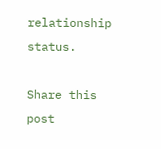relationship status.

Share this post